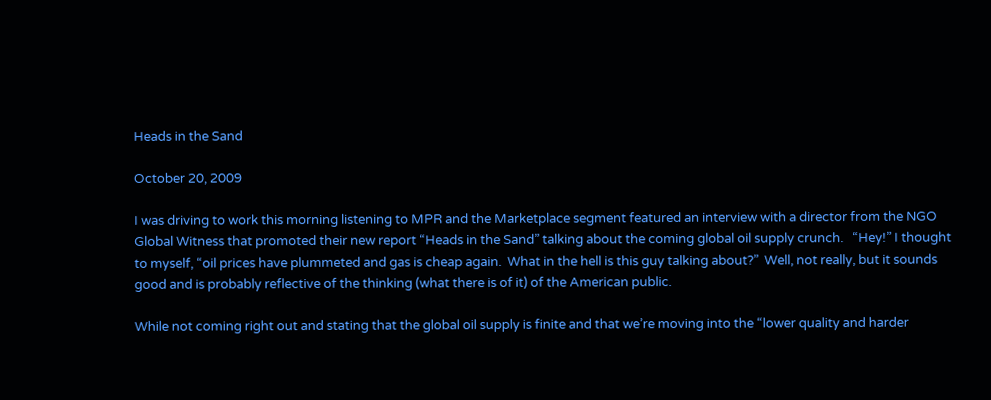Heads in the Sand

October 20, 2009

I was driving to work this morning listening to MPR and the Marketplace segment featured an interview with a director from the NGO Global Witness that promoted their new report “Heads in the Sand” talking about the coming global oil supply crunch.   “Hey!” I thought to myself, “oil prices have plummeted and gas is cheap again.  What in the hell is this guy talking about?”  Well, not really, but it sounds good and is probably reflective of the thinking (what there is of it) of the American public.

While not coming right out and stating that the global oil supply is finite and that we’re moving into the “lower quality and harder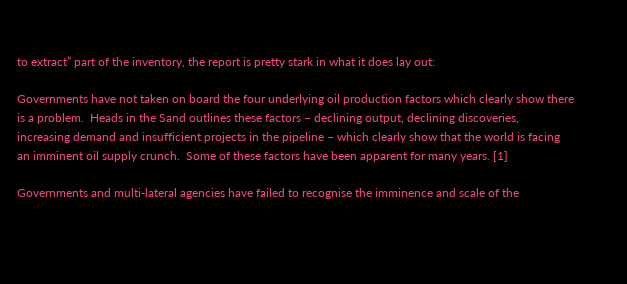to extract” part of the inventory, the report is pretty stark in what it does lay out:

Governments have not taken on board the four underlying oil production factors which clearly show there is a problem.  Heads in the Sand outlines these factors – declining output, declining discoveries, increasing demand and insufficient projects in the pipeline – which clearly show that the world is facing an imminent oil supply crunch.  Some of these factors have been apparent for many years. [1]

Governments and multi-lateral agencies have failed to recognise the imminence and scale of the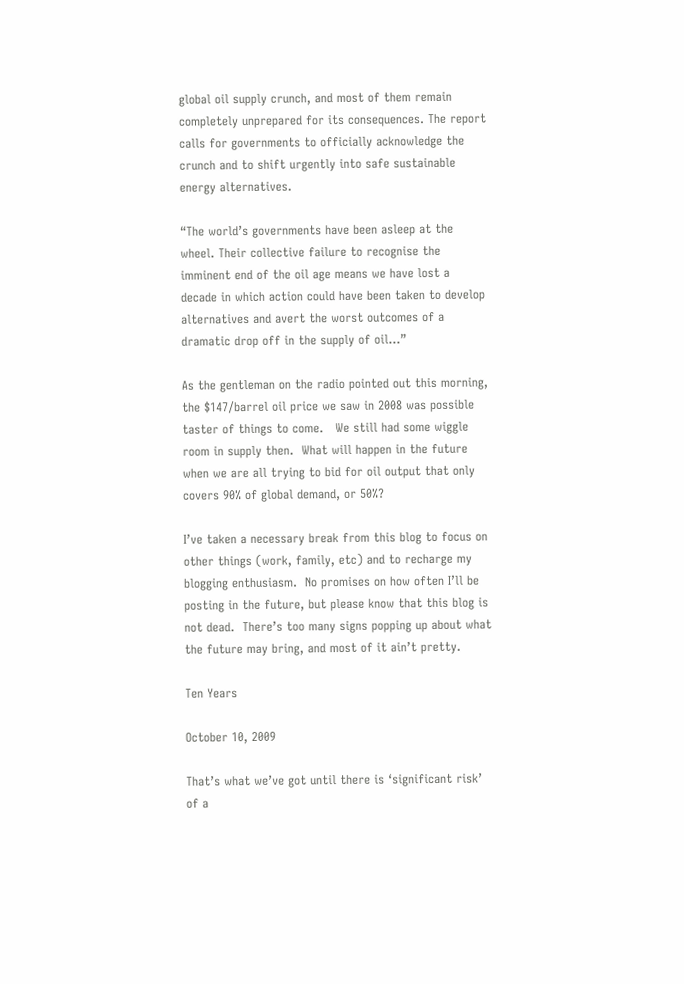global oil supply crunch, and most of them remain completely unprepared for its consequences. The report calls for governments to officially acknowledge the crunch and to shift urgently into safe sustainable energy alternatives.

“The world’s governments have been asleep at the wheel. Their collective failure to recognise the imminent end of the oil age means we have lost a decade in which action could have been taken to develop alternatives and avert the worst outcomes of a dramatic drop off in the supply of oil…”

As the gentleman on the radio pointed out this morning, the $147/barrel oil price we saw in 2008 was possible taster of things to come.   We still had some wiggle room in supply then.  What will happen in the future when we are all trying to bid for oil output that only covers 90% of global demand, or 50%?

I’ve taken a necessary break from this blog to focus on other things (work, family, etc) and to recharge my blogging enthusiasm.  No promises on how often I’ll be posting in the future, but please know that this blog is not dead.  There’s too many signs popping up about what the future may bring, and most of it ain’t pretty.

Ten Years

October 10, 2009

That’s what we’ve got until there is ‘significant risk’ of a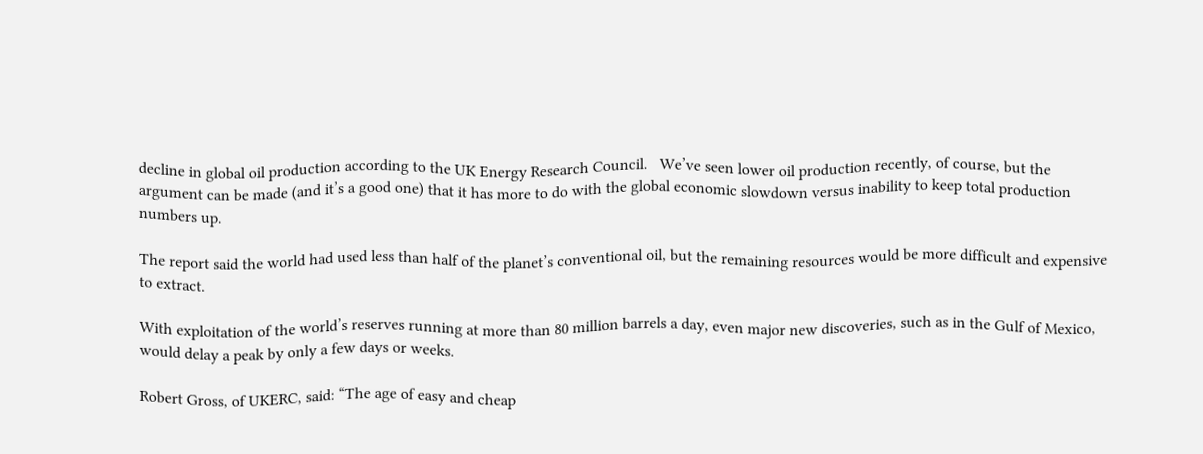decline in global oil production according to the UK Energy Research Council.   We’ve seen lower oil production recently, of course, but the argument can be made (and it’s a good one) that it has more to do with the global economic slowdown versus inability to keep total production numbers up.

The report said the world had used less than half of the planet’s conventional oil, but the remaining resources would be more difficult and expensive to extract.

With exploitation of the world’s reserves running at more than 80 million barrels a day, even major new discoveries, such as in the Gulf of Mexico, would delay a peak by only a few days or weeks.

Robert Gross, of UKERC, said: “The age of easy and cheap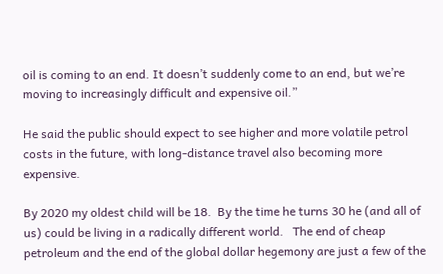oil is coming to an end. It doesn’t suddenly come to an end, but we’re moving to increasingly difficult and expensive oil.”

He said the public should expect to see higher and more volatile petrol costs in the future, with long-distance travel also becoming more expensive.

By 2020 my oldest child will be 18.  By the time he turns 30 he (and all of us) could be living in a radically different world.   The end of cheap petroleum and the end of the global dollar hegemony are just a few of the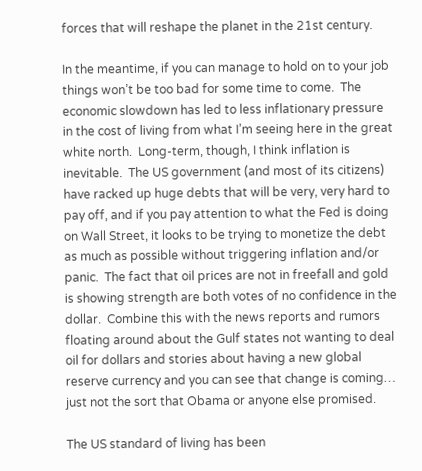forces that will reshape the planet in the 21st century.

In the meantime, if you can manage to hold on to your job things won’t be too bad for some time to come.  The economic slowdown has led to less inflationary pressure in the cost of living from what I’m seeing here in the great white north.  Long-term, though, I think inflation is inevitable.  The US government (and most of its citizens) have racked up huge debts that will be very, very hard to pay off, and if you pay attention to what the Fed is doing on Wall Street, it looks to be trying to monetize the debt as much as possible without triggering inflation and/or panic.  The fact that oil prices are not in freefall and gold is showing strength are both votes of no confidence in the dollar.  Combine this with the news reports and rumors floating around about the Gulf states not wanting to deal oil for dollars and stories about having a new global reserve currency and you can see that change is coming… just not the sort that Obama or anyone else promised.

The US standard of living has been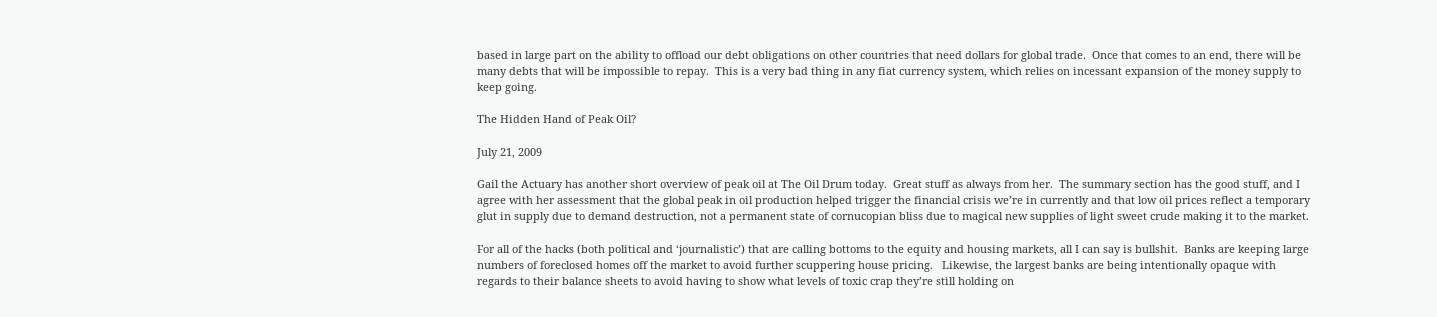based in large part on the ability to offload our debt obligations on other countries that need dollars for global trade.  Once that comes to an end, there will be many debts that will be impossible to repay.  This is a very bad thing in any fiat currency system, which relies on incessant expansion of the money supply to keep going.

The Hidden Hand of Peak Oil?

July 21, 2009

Gail the Actuary has another short overview of peak oil at The Oil Drum today.  Great stuff as always from her.  The summary section has the good stuff, and I agree with her assessment that the global peak in oil production helped trigger the financial crisis we’re in currently and that low oil prices reflect a temporary glut in supply due to demand destruction, not a permanent state of cornucopian bliss due to magical new supplies of light sweet crude making it to the market.

For all of the hacks (both political and ‘journalistic’) that are calling bottoms to the equity and housing markets, all I can say is bullshit.  Banks are keeping large numbers of foreclosed homes off the market to avoid further scuppering house pricing.   Likewise, the largest banks are being intentionally opaque with regards to their balance sheets to avoid having to show what levels of toxic crap they’re still holding on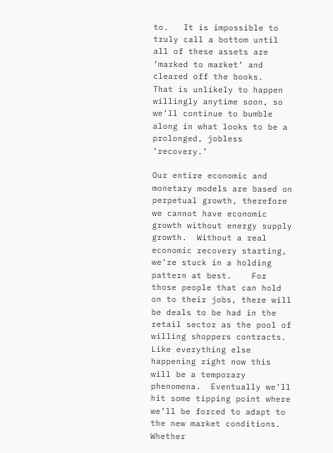to.   It is impossible to truly call a bottom until all of these assets are ‘marked to market‘ and cleared off the books.    That is unlikely to happen willingly anytime soon, so we’ll continue to bumble along in what looks to be a prolonged, jobless ‘recovery.’

Our entire economic and monetary models are based on perpetual growth, therefore we cannot have economic growth without energy supply growth.  Without a real economic recovery starting, we’re stuck in a holding pattern at best.    For those people that can hold on to their jobs, there will be deals to be had in the retail sector as the pool of willing shoppers contracts.   Like everything else happening right now this will be a temporary phenomena.  Eventually we’ll hit some tipping point where we’ll be forced to adapt to the new market conditions.    Whether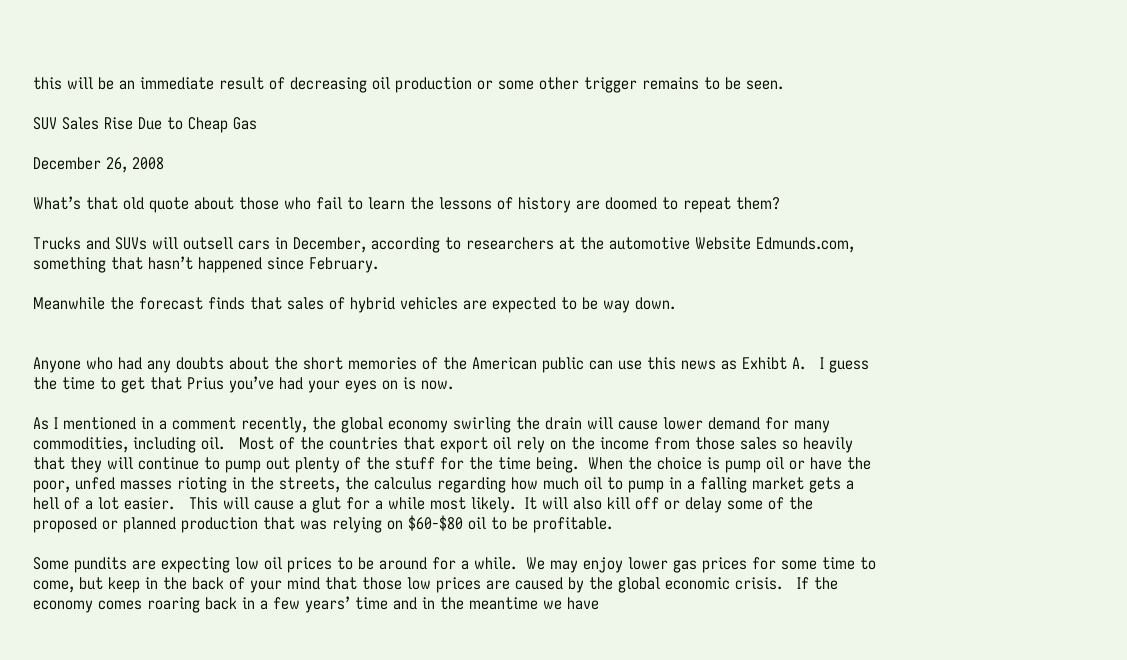this will be an immediate result of decreasing oil production or some other trigger remains to be seen.

SUV Sales Rise Due to Cheap Gas

December 26, 2008

What’s that old quote about those who fail to learn the lessons of history are doomed to repeat them?

Trucks and SUVs will outsell cars in December, according to researchers at the automotive Website Edmunds.com, something that hasn’t happened since February.

Meanwhile the forecast finds that sales of hybrid vehicles are expected to be way down.


Anyone who had any doubts about the short memories of the American public can use this news as Exhibt A.   I guess the time to get that Prius you’ve had your eyes on is now.

As I mentioned in a comment recently, the global economy swirling the drain will cause lower demand for many commodities, including oil.   Most of the countries that export oil rely on the income from those sales so heavily that they will continue to pump out plenty of the stuff for the time being.  When the choice is pump oil or have the poor, unfed masses rioting in the streets, the calculus regarding how much oil to pump in a falling market gets a hell of a lot easier.   This will cause a glut for a while most likely.  It will also kill off or delay some of the proposed or planned production that was relying on $60-$80 oil to be profitable.

Some pundits are expecting low oil prices to be around for a while.  We may enjoy lower gas prices for some time to come, but keep in the back of your mind that those low prices are caused by the global economic crisis.   If the economy comes roaring back in a few years’ time and in the meantime we have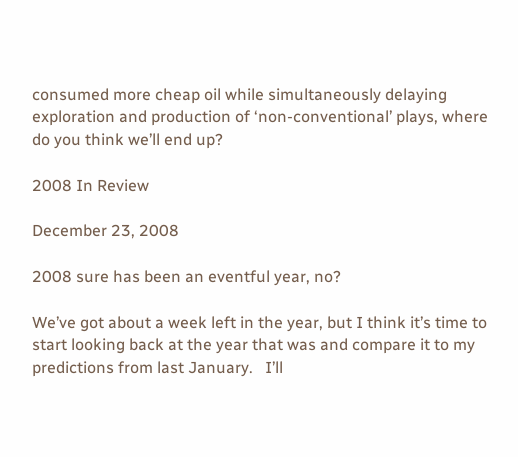consumed more cheap oil while simultaneously delaying exploration and production of ‘non-conventional’ plays, where do you think we’ll end up?

2008 In Review

December 23, 2008

2008 sure has been an eventful year, no?

We’ve got about a week left in the year, but I think it’s time to start looking back at the year that was and compare it to my predictions from last January.   I’ll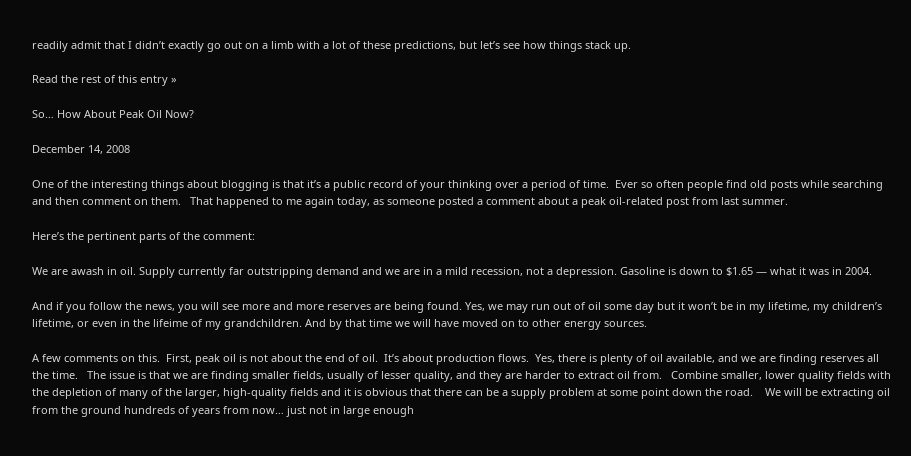readily admit that I didn’t exactly go out on a limb with a lot of these predictions, but let’s see how things stack up.

Read the rest of this entry »

So… How About Peak Oil Now?

December 14, 2008

One of the interesting things about blogging is that it’s a public record of your thinking over a period of time.  Ever so often people find old posts while searching and then comment on them.   That happened to me again today, as someone posted a comment about a peak oil-related post from last summer.

Here’s the pertinent parts of the comment:

We are awash in oil. Supply currently far outstripping demand and we are in a mild recession, not a depression. Gasoline is down to $1.65 — what it was in 2004.

And if you follow the news, you will see more and more reserves are being found. Yes, we may run out of oil some day but it won’t be in my lifetime, my children’s lifetime, or even in the lifeime of my grandchildren. And by that time we will have moved on to other energy sources.

A few comments on this.  First, peak oil is not about the end of oil.  It’s about production flows.  Yes, there is plenty of oil available, and we are finding reserves all the time.   The issue is that we are finding smaller fields, usually of lesser quality, and they are harder to extract oil from.   Combine smaller, lower quality fields with the depletion of many of the larger, high-quality fields and it is obvious that there can be a supply problem at some point down the road.    We will be extracting oil from the ground hundreds of years from now… just not in large enough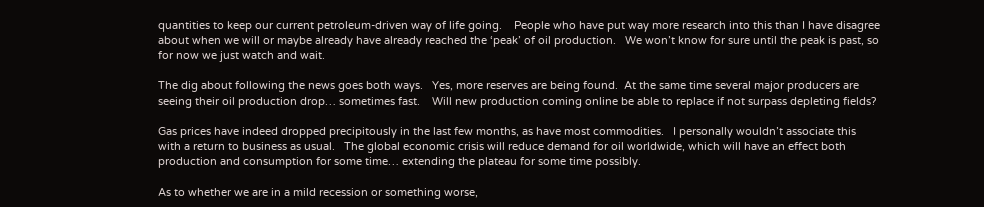quantities to keep our current petroleum-driven way of life going.    People who have put way more research into this than I have disagree about when we will or maybe already have already reached the ‘peak’ of oil production.   We won’t know for sure until the peak is past, so for now we just watch and wait.

The dig about following the news goes both ways.   Yes, more reserves are being found.  At the same time several major producers are seeing their oil production drop… sometimes fast.    Will new production coming online be able to replace if not surpass depleting fields?

Gas prices have indeed dropped precipitously in the last few months, as have most commodities.   I personally wouldn’t associate this with a return to business as usual.   The global economic crisis will reduce demand for oil worldwide, which will have an effect both production and consumption for some time… extending the plateau for some time possibly.

As to whether we are in a mild recession or something worse,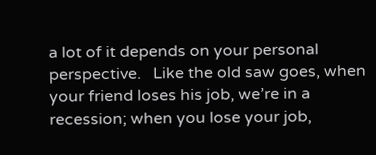a lot of it depends on your personal perspective.   Like the old saw goes, when your friend loses his job, we’re in a recession; when you lose your job,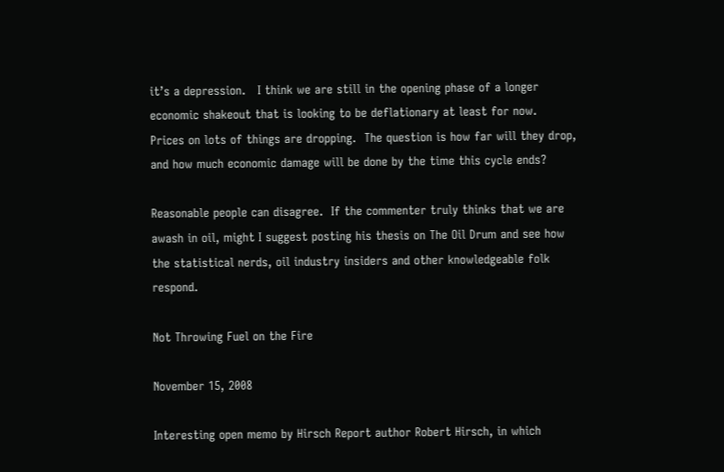it’s a depression.   I think we are still in the opening phase of a longer economic shakeout that is looking to be deflationary at least for now.   Prices on lots of things are dropping.  The question is how far will they drop, and how much economic damage will be done by the time this cycle ends?

Reasonable people can disagree.  If the commenter truly thinks that we are awash in oil, might I suggest posting his thesis on The Oil Drum and see how the statistical nerds, oil industry insiders and other knowledgeable folk respond.

Not Throwing Fuel on the Fire

November 15, 2008

Interesting open memo by Hirsch Report author Robert Hirsch, in which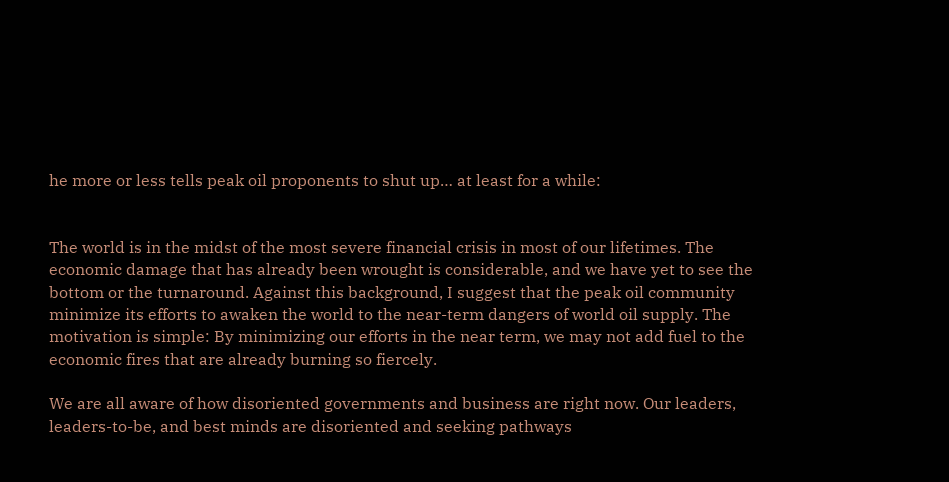he more or less tells peak oil proponents to shut up… at least for a while:


The world is in the midst of the most severe financial crisis in most of our lifetimes. The economic damage that has already been wrought is considerable, and we have yet to see the bottom or the turnaround. Against this background, I suggest that the peak oil community minimize its efforts to awaken the world to the near-term dangers of world oil supply. The motivation is simple: By minimizing our efforts in the near term, we may not add fuel to the economic fires that are already burning so fiercely.

We are all aware of how disoriented governments and business are right now. Our leaders, leaders-to-be, and best minds are disoriented and seeking pathways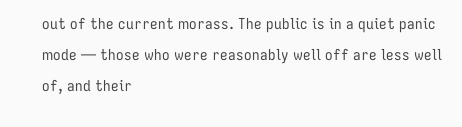out of the current morass. The public is in a quiet panic mode — those who were reasonably well off are less well of, and their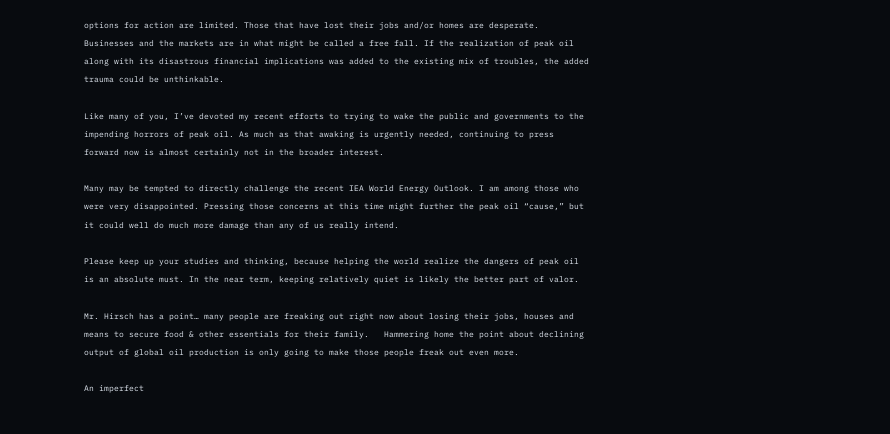options for action are limited. Those that have lost their jobs and/or homes are desperate. Businesses and the markets are in what might be called a free fall. If the realization of peak oil along with its disastrous financial implications was added to the existing mix of troubles, the added trauma could be unthinkable.

Like many of you, I’ve devoted my recent efforts to trying to wake the public and governments to the impending horrors of peak oil. As much as that awaking is urgently needed, continuing to press forward now is almost certainly not in the broader interest.

Many may be tempted to directly challenge the recent IEA World Energy Outlook. I am among those who were very disappointed. Pressing those concerns at this time might further the peak oil “cause,” but it could well do much more damage than any of us really intend.

Please keep up your studies and thinking, because helping the world realize the dangers of peak oil is an absolute must. In the near term, keeping relatively quiet is likely the better part of valor.

Mr. Hirsch has a point… many people are freaking out right now about losing their jobs, houses and means to secure food & other essentials for their family.   Hammering home the point about declining output of global oil production is only going to make those people freak out even more.

An imperfect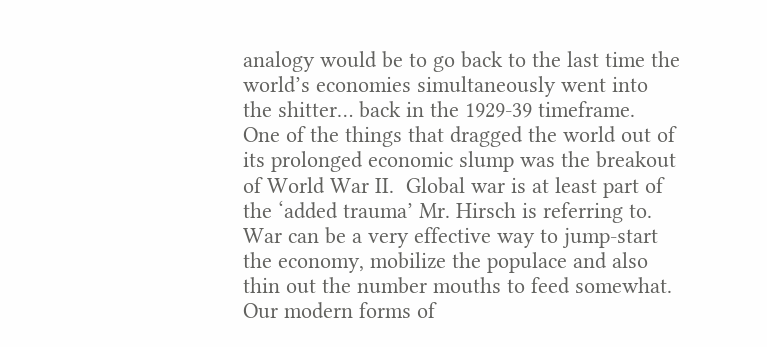analogy would be to go back to the last time the world’s economies simultaneously went into the shitter… back in the 1929-39 timeframe.   One of the things that dragged the world out of its prolonged economic slump was the breakout of World War II.  Global war is at least part of the ‘added trauma’ Mr. Hirsch is referring to.   War can be a very effective way to jump-start the economy, mobilize the populace and also thin out the number mouths to feed somewhat.  Our modern forms of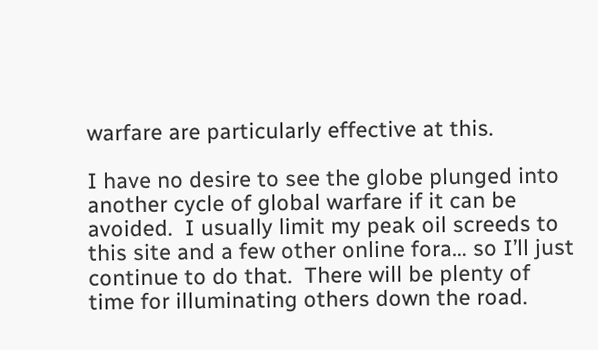warfare are particularly effective at this.

I have no desire to see the globe plunged into another cycle of global warfare if it can be avoided.  I usually limit my peak oil screeds to this site and a few other online fora… so I’ll just continue to do that.  There will be plenty of time for illuminating others down the road.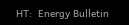HT:  Energy Bulletin